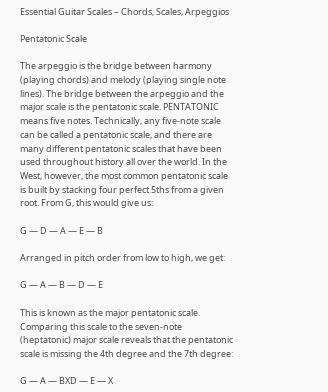Essential Guitar Scales – Chords, Scales, Arpeggios

Pentatonic Scale

The arpeggio is the bridge between harmony (playing chords) and melody (playing single note lines). The bridge between the arpeggio and the major scale is the pentatonic scale. PENTATONIC means five notes. Technically, any five-note scale can be called a pentatonic scale, and there are many different pentatonic scales that have been used throughout history all over the world. In the West, however, the most common pentatonic scale is built by stacking four perfect 5ths from a given root. From G, this would give us:

G — D — A — E — B

Arranged in pitch order from low to high, we get:

G — A — B — D — E

This is known as the major pentatonic scale. Comparing this scale to the seven-note (heptatonic) major scale reveals that the pentatonic scale is missing the 4th degree and the 7th degree:

G — A — BXD — E — X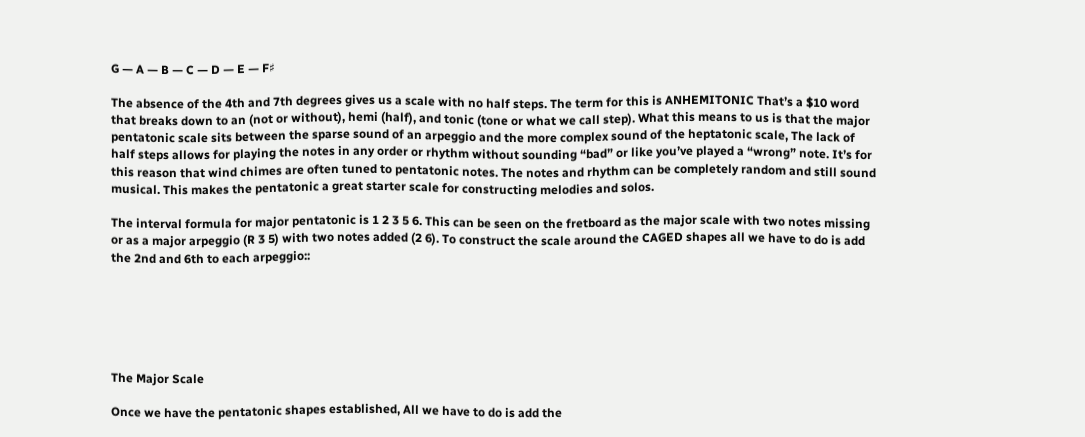G — A — B — C — D — E — F♯

The absence of the 4th and 7th degrees gives us a scale with no half steps. The term for this is ANHEMITONIC That’s a $10 word that breaks down to an (not or without), hemi (half), and tonic (tone or what we call step). What this means to us is that the major pentatonic scale sits between the sparse sound of an arpeggio and the more complex sound of the heptatonic scale, The lack of half steps allows for playing the notes in any order or rhythm without sounding “bad” or like you’ve played a “wrong” note. It’s for this reason that wind chimes are often tuned to pentatonic notes. The notes and rhythm can be completely random and still sound musical. This makes the pentatonic a great starter scale for constructing melodies and solos.

The interval formula for major pentatonic is 1 2 3 5 6. This can be seen on the fretboard as the major scale with two notes missing or as a major arpeggio (R 3 5) with two notes added (2 6). To construct the scale around the CAGED shapes all we have to do is add the 2nd and 6th to each arpeggio::






The Major Scale

Once we have the pentatonic shapes established, All we have to do is add the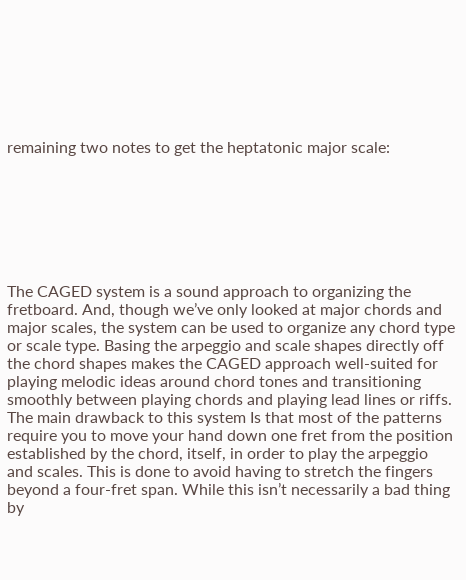remaining two notes to get the heptatonic major scale:







The CAGED system is a sound approach to organizing the fretboard. And, though we’ve only looked at major chords and major scales, the system can be used to organize any chord type or scale type. Basing the arpeggio and scale shapes directly off the chord shapes makes the CAGED approach well-suited for playing melodic ideas around chord tones and transitioning smoothly between playing chords and playing lead lines or riffs. The main drawback to this system Is that most of the patterns require you to move your hand down one fret from the position established by the chord, itself, in order to play the arpeggio and scales. This is done to avoid having to stretch the fingers beyond a four-fret span. While this isn’t necessarily a bad thing by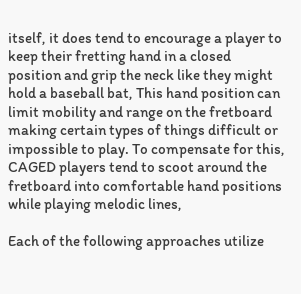itself, it does tend to encourage a player to keep their fretting hand in a closed position and grip the neck like they might hold a baseball bat, This hand position can limit mobility and range on the fretboard making certain types of things difficult or impossible to play. To compensate for this, CAGED players tend to scoot around the fretboard into comfortable hand positions while playing melodic lines,

Each of the following approaches utilize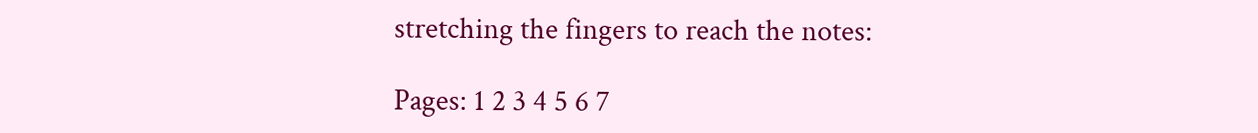stretching the fingers to reach the notes:

Pages: 1 2 3 4 5 6 7